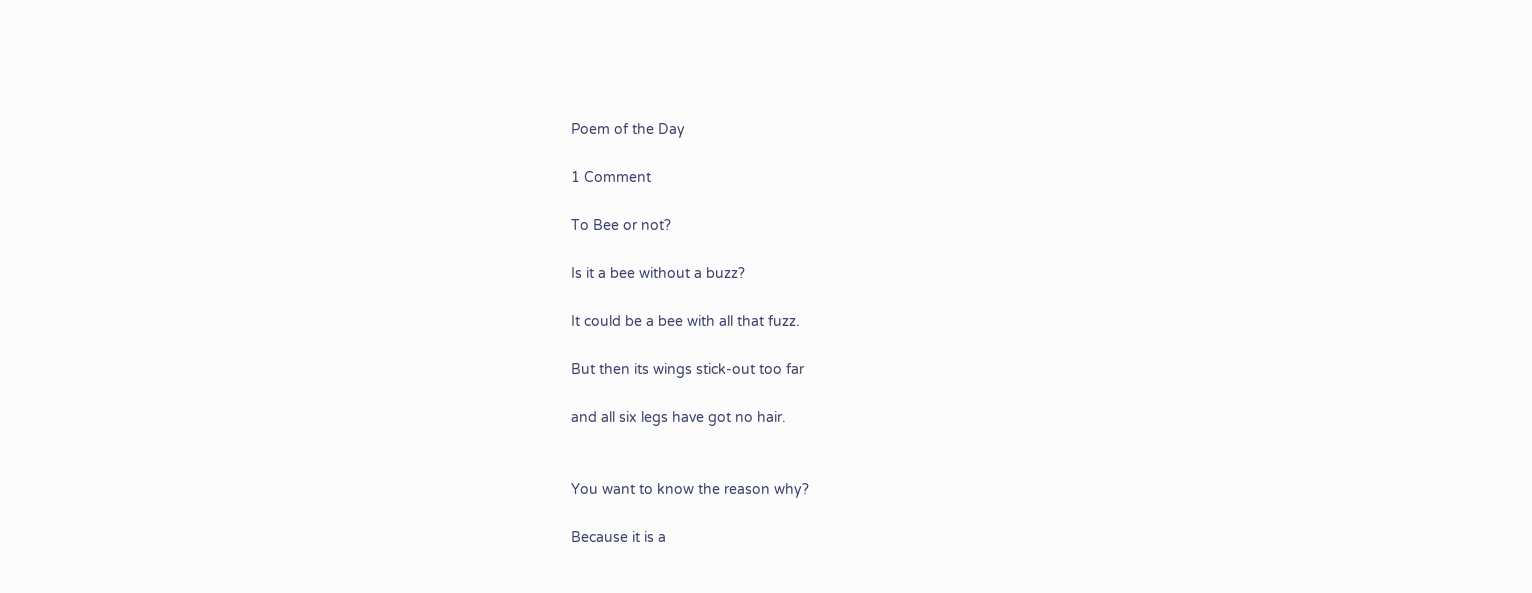Poem of the Day

1 Comment

To Bee or not?

Is it a bee without a buzz?

It could be a bee with all that fuzz.

But then its wings stick-out too far

and all six legs have got no hair.


You want to know the reason why?

Because it is a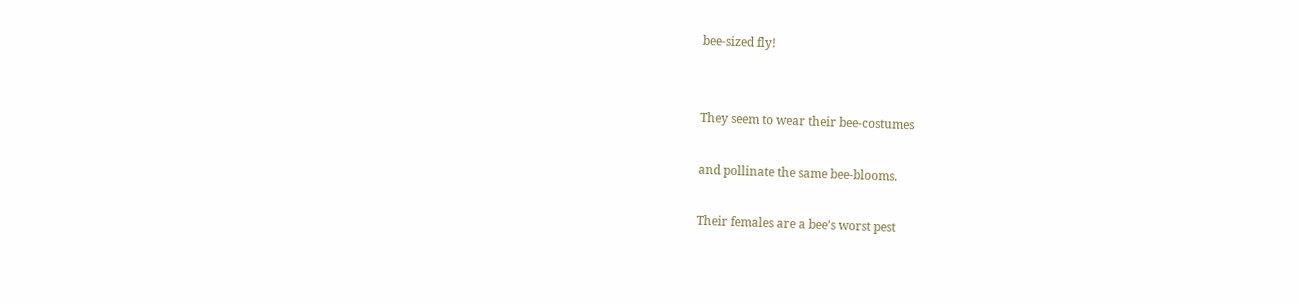bee-sized fly!


They seem to wear their bee-costumes

and pollinate the same bee-blooms.

Their females are a bee’s worst pest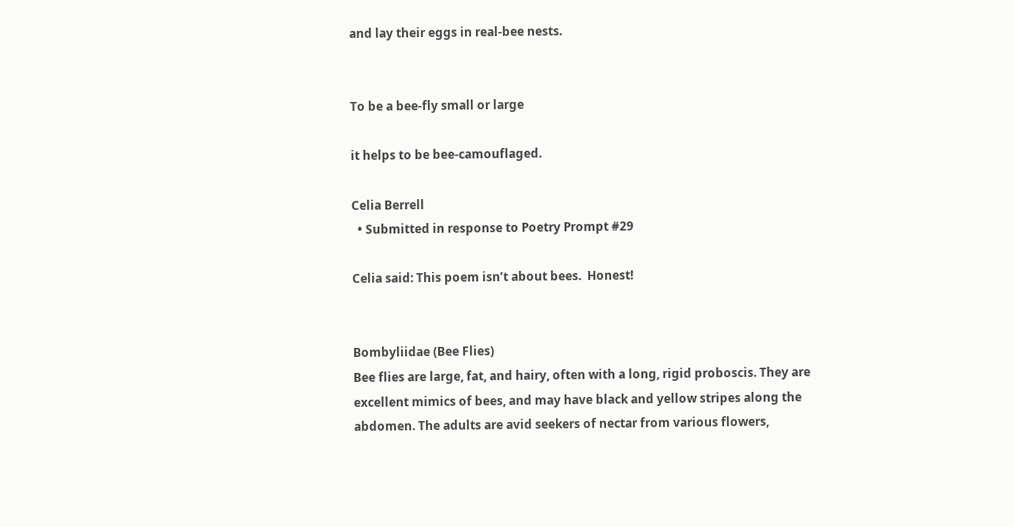and lay their eggs in real-bee nests.


To be a bee-fly small or large

it helps to be bee-camouflaged.

Celia Berrell
  • Submitted in response to Poetry Prompt #29

Celia said: This poem isn’t about bees.  Honest!


Bombyliidae (Bee Flies)
Bee flies are large, fat, and hairy, often with a long, rigid proboscis. They are excellent mimics of bees, and may have black and yellow stripes along the abdomen. The adults are avid seekers of nectar from various flowers,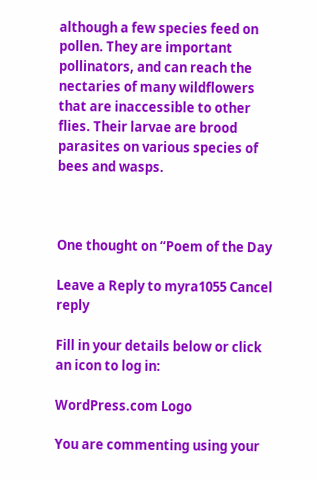although a few species feed on pollen. They are important pollinators, and can reach the nectaries of many wildflowers that are inaccessible to other flies. Their larvae are brood parasites on various species of bees and wasps.



One thought on “Poem of the Day

Leave a Reply to myra1055 Cancel reply

Fill in your details below or click an icon to log in:

WordPress.com Logo

You are commenting using your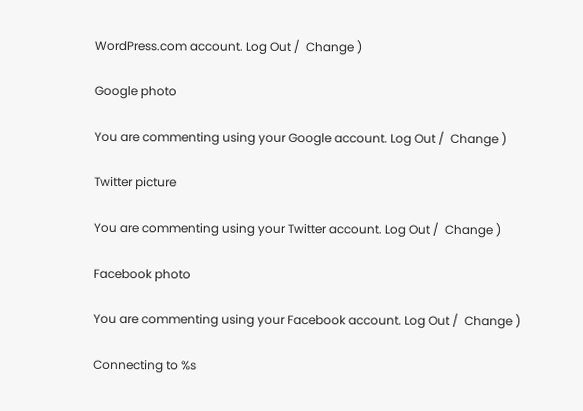WordPress.com account. Log Out /  Change )

Google photo

You are commenting using your Google account. Log Out /  Change )

Twitter picture

You are commenting using your Twitter account. Log Out /  Change )

Facebook photo

You are commenting using your Facebook account. Log Out /  Change )

Connecting to %s